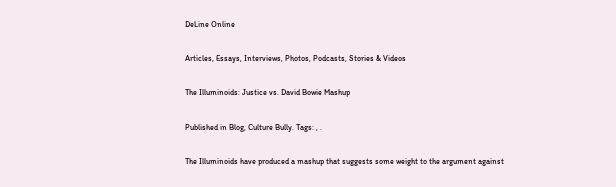DeLine Online

Articles, Essays, Interviews, Photos, Podcasts, Stories & Videos

The Illuminoids: Justice vs. David Bowie Mashup

Published in Blog, Culture Bully. Tags: , .

The Illuminoids have produced a mashup that suggests some weight to the argument against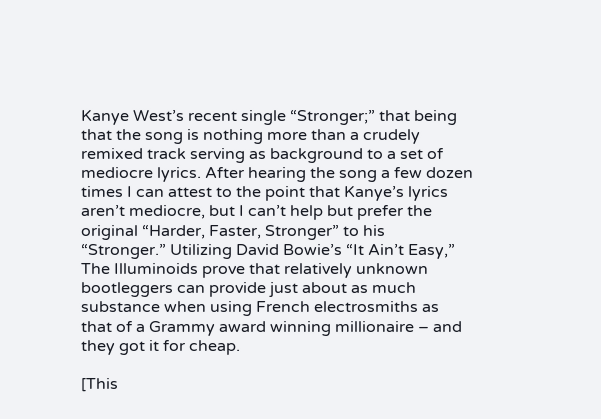Kanye West’s recent single “Stronger;” that being that the song is nothing more than a crudely remixed track serving as background to a set of mediocre lyrics. After hearing the song a few dozen times I can attest to the point that Kanye’s lyrics aren’t mediocre, but I can’t help but prefer the original “Harder, Faster, Stronger” to his “Stronger.” Utilizing David Bowie’s “It Ain’t Easy,” The Illuminoids prove that relatively unknown bootleggers can provide just about as much substance when using French electrosmiths as that of a Grammy award winning millionaire – and they got it for cheap.

[This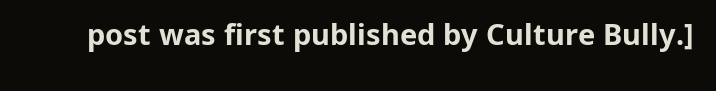post was first published by Culture Bully.]